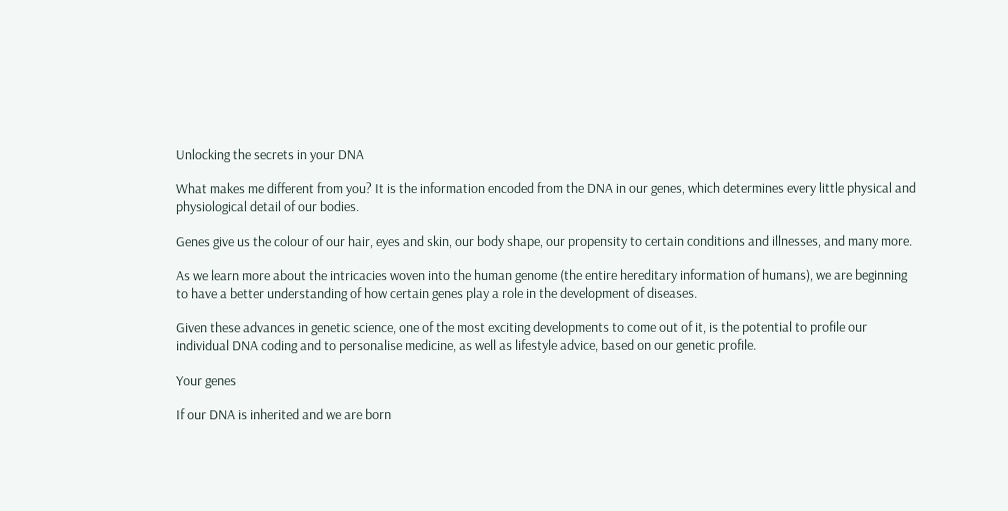Unlocking the secrets in your DNA

What makes me different from you? It is the information encoded from the DNA in our genes, which determines every little physical and physiological detail of our bodies.

Genes give us the colour of our hair, eyes and skin, our body shape, our propensity to certain conditions and illnesses, and many more.

As we learn more about the intricacies woven into the human genome (the entire hereditary information of humans), we are beginning to have a better understanding of how certain genes play a role in the development of diseases.

Given these advances in genetic science, one of the most exciting developments to come out of it, is the potential to profile our individual DNA coding and to personalise medicine, as well as lifestyle advice, based on our genetic profile.

Your genes

If our DNA is inherited and we are born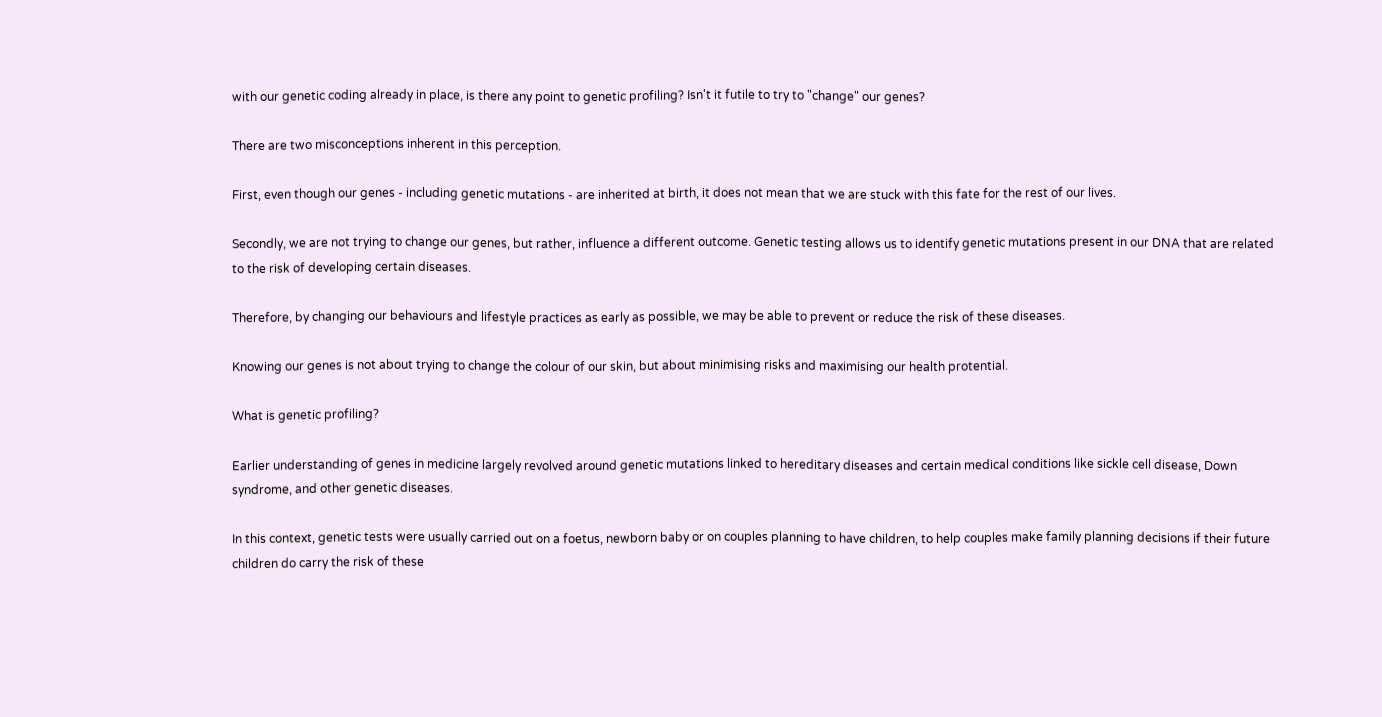with our genetic coding already in place, is there any point to genetic profiling? Isn't it futile to try to "change" our genes?

There are two misconceptions inherent in this perception.

First, even though our genes - including genetic mutations - are inherited at birth, it does not mean that we are stuck with this fate for the rest of our lives.

Secondly, we are not trying to change our genes, but rather, influence a different outcome. Genetic testing allows us to identify genetic mutations present in our DNA that are related to the risk of developing certain diseases.

Therefore, by changing our behaviours and lifestyle practices as early as possible, we may be able to prevent or reduce the risk of these diseases.

Knowing our genes is not about trying to change the colour of our skin, but about minimising risks and maximising our health protential.

What is genetic profiling?

Earlier understanding of genes in medicine largely revolved around genetic mutations linked to hereditary diseases and certain medical conditions like sickle cell disease, Down syndrome, and other genetic diseases.

In this context, genetic tests were usually carried out on a foetus, newborn baby or on couples planning to have children, to help couples make family planning decisions if their future children do carry the risk of these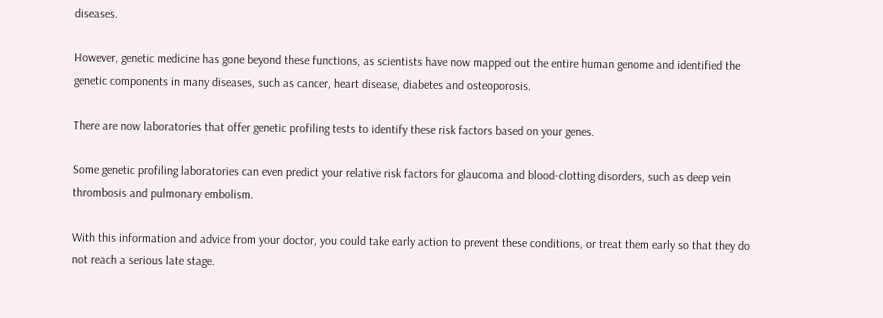diseases.

However, genetic medicine has gone beyond these functions, as scientists have now mapped out the entire human genome and identified the genetic components in many diseases, such as cancer, heart disease, diabetes and osteoporosis.

There are now laboratories that offer genetic profiling tests to identify these risk factors based on your genes.

Some genetic profiling laboratories can even predict your relative risk factors for glaucoma and blood-clotting disorders, such as deep vein thrombosis and pulmonary embolism.

With this information and advice from your doctor, you could take early action to prevent these conditions, or treat them early so that they do not reach a serious late stage.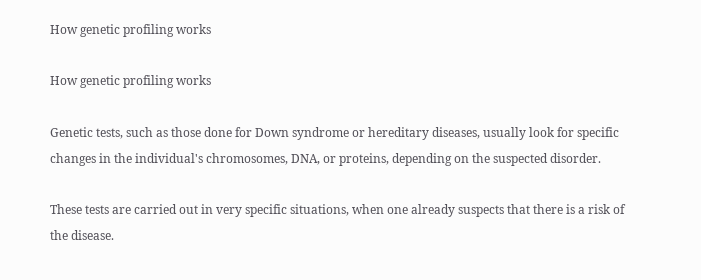How genetic profiling works

How genetic profiling works

Genetic tests, such as those done for Down syndrome or hereditary diseases, usually look for specific changes in the individual's chromosomes, DNA, or proteins, depending on the suspected disorder.

These tests are carried out in very specific situations, when one already suspects that there is a risk of the disease.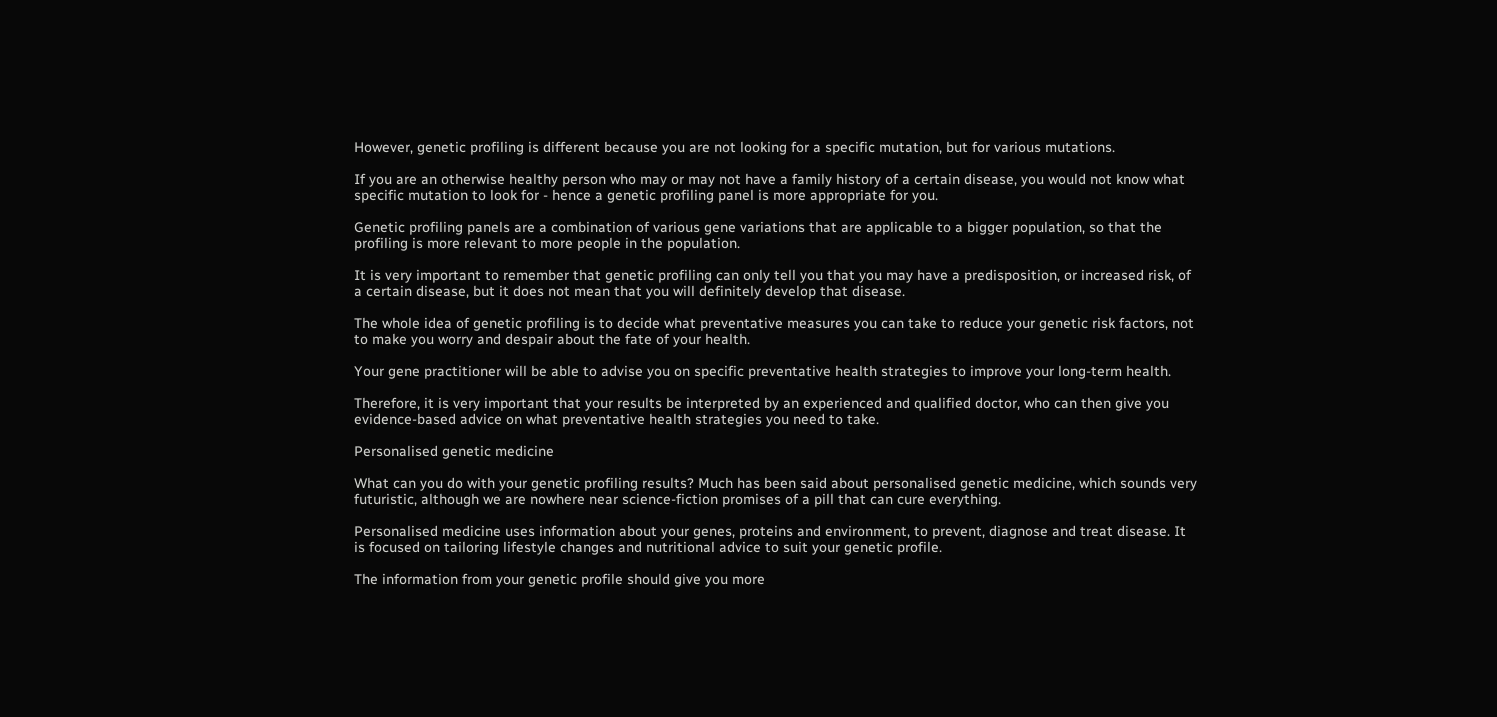However, genetic profiling is different because you are not looking for a specific mutation, but for various mutations.

If you are an otherwise healthy person who may or may not have a family history of a certain disease, you would not know what specific mutation to look for - hence a genetic profiling panel is more appropriate for you.

Genetic profiling panels are a combination of various gene variations that are applicable to a bigger population, so that the profiling is more relevant to more people in the population.

It is very important to remember that genetic profiling can only tell you that you may have a predisposition, or increased risk, of a certain disease, but it does not mean that you will definitely develop that disease.

The whole idea of genetic profiling is to decide what preventative measures you can take to reduce your genetic risk factors, not to make you worry and despair about the fate of your health.

Your gene practitioner will be able to advise you on specific preventative health strategies to improve your long-term health.

Therefore, it is very important that your results be interpreted by an experienced and qualified doctor, who can then give you evidence-based advice on what preventative health strategies you need to take.

Personalised genetic medicine

What can you do with your genetic profiling results? Much has been said about personalised genetic medicine, which sounds very futuristic, although we are nowhere near science-fiction promises of a pill that can cure everything.

Personalised medicine uses information about your genes, proteins and environment, to prevent, diagnose and treat disease. It is focused on tailoring lifestyle changes and nutritional advice to suit your genetic profile.

The information from your genetic profile should give you more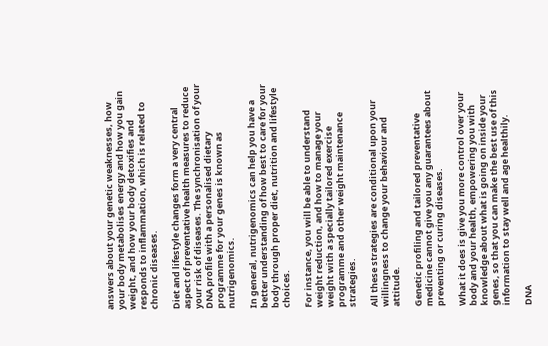answers about your genetic weaknesses, how your body metabolises energy and how you gain weight, and how your body detoxifies and responds to inflammation, which is related to chronic diseases.

Diet and lifestyle changes form a very central aspect of preventative health measures to reduce your risk of diseases. The synchronisation of your DNA profile with a personalised dietary programme for your genes is known as nutrigenomics.

In general, nutrigenomics can help you have a better understanding of how best to care for your body through proper diet, nutrition and lifestyle choices.

For instance, you will be able to understand weight reduction, and how to manage your weight with a specially tailored exercise programme and other weight maintenance strategies.

All these strategies are conditional upon your willingness to change your behaviour and attitude.

Genetic profiling and tailored preventative medicine cannot give you any guarantees about preventing or curing diseases.

What it does is give you more control over your body and your health, empowering you with knowledge about what is going on inside your genes, so that you can make the best use of this information to stay well and age healthily.

DNA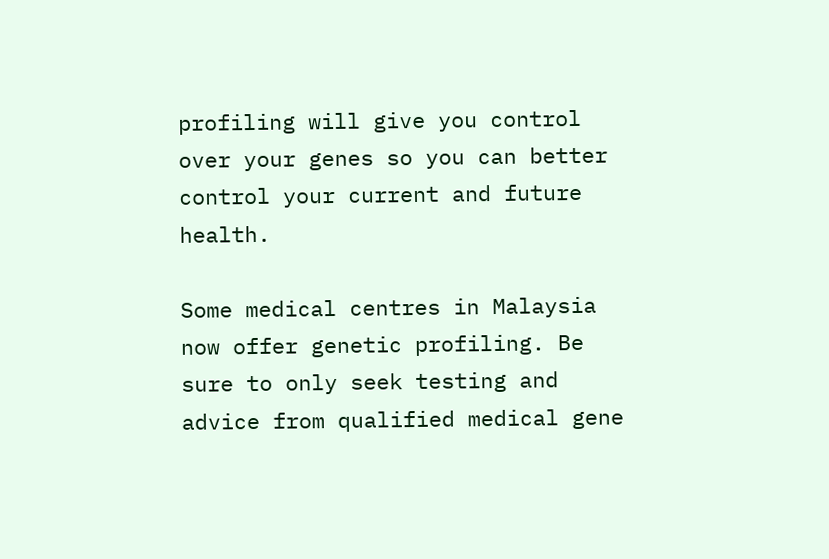profiling will give you control over your genes so you can better control your current and future health.

Some medical centres in Malaysia now offer genetic profiling. Be sure to only seek testing and advice from qualified medical gene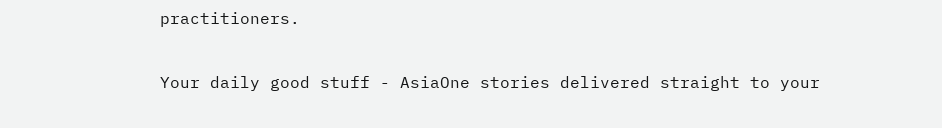practitioners.

Your daily good stuff - AsiaOne stories delivered straight to your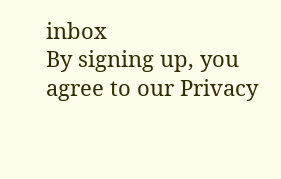inbox
By signing up, you agree to our Privacy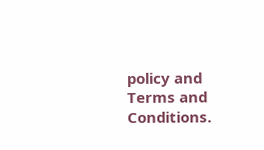policy and Terms and Conditions.